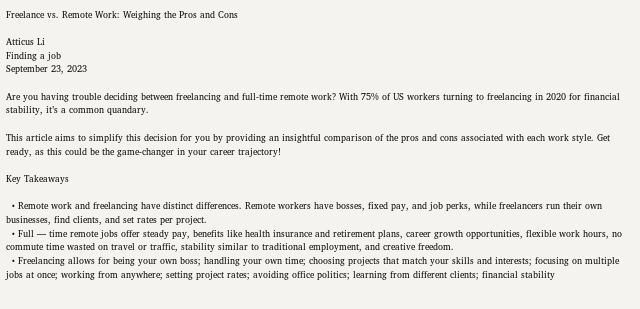Freelance vs. Remote Work: Weighing the Pros and Cons

Atticus Li
Finding a job
September 23, 2023

Are you having trouble deciding between freelancing and full-time remote work? With 75% of US workers turning to freelancing in 2020 for financial stability, it’s a common quandary.

This article aims to simplify this decision for you by providing an insightful comparison of the pros and cons associated with each work style. Get ready, as this could be the game-changer in your career trajectory!

Key Takeaways

  • Remote work and freelancing have distinct differences. Remote workers have bosses, fixed pay, and job perks, while freelancers run their own businesses, find clients, and set rates per project.
  • Full — time remote jobs offer steady pay, benefits like health insurance and retirement plans, career growth opportunities, flexible work hours, no commute time wasted on travel or traffic, stability similar to traditional employment, and creative freedom.
  • Freelancing allows for being your own boss; handling your own time; choosing projects that match your skills and interests; focusing on multiple jobs at once; working from anywhere; setting project rates; avoiding office politics; learning from different clients; financial stability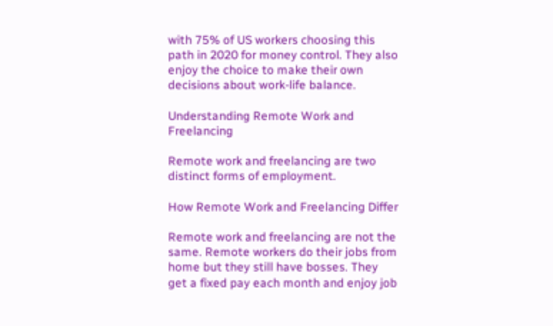with 75% of US workers choosing this path in 2020 for money control. They also enjoy the choice to make their own decisions about work-life balance.

Understanding Remote Work and Freelancing

Remote work and freelancing are two distinct forms of employment.

How Remote Work and Freelancing Differ

Remote work and freelancing are not the same. Remote workers do their jobs from home but they still have bosses. They get a fixed pay each month and enjoy job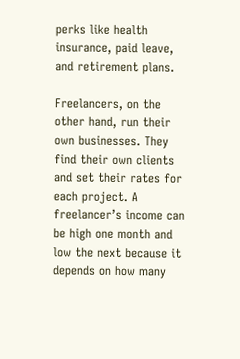perks like health insurance, paid leave, and retirement plans.

Freelancers, on the other hand, run their own businesses. They find their own clients and set their rates for each project. A freelancer’s income can be high one month and low the next because it depends on how many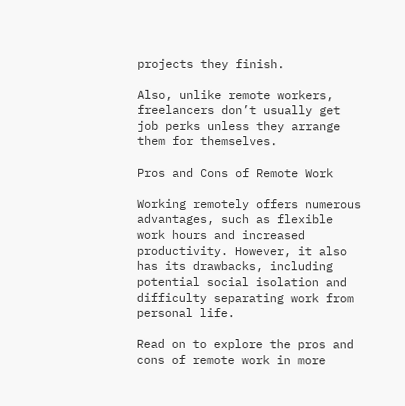projects they finish.

Also, unlike remote workers, freelancers don’t usually get job perks unless they arrange them for themselves.

Pros and Cons of Remote Work

Working remotely offers numerous advantages, such as flexible work hours and increased productivity. However, it also has its drawbacks, including potential social isolation and difficulty separating work from personal life.

Read on to explore the pros and cons of remote work in more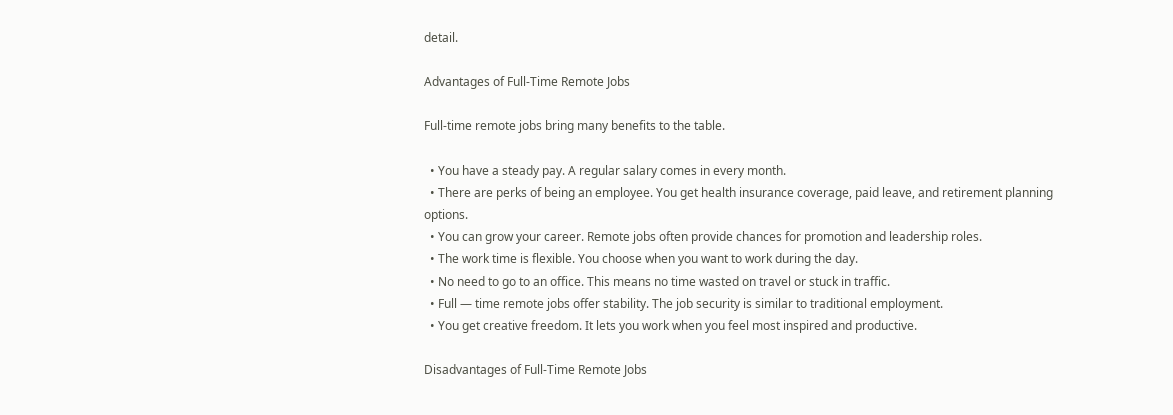detail.

Advantages of Full-Time Remote Jobs

Full-time remote jobs bring many benefits to the table.

  • You have a steady pay. A regular salary comes in every month.
  • There are perks of being an employee. You get health insurance coverage, paid leave, and retirement planning options.
  • You can grow your career. Remote jobs often provide chances for promotion and leadership roles.
  • The work time is flexible. You choose when you want to work during the day.
  • No need to go to an office. This means no time wasted on travel or stuck in traffic.
  • Full — time remote jobs offer stability. The job security is similar to traditional employment.
  • You get creative freedom. It lets you work when you feel most inspired and productive.

Disadvantages of Full-Time Remote Jobs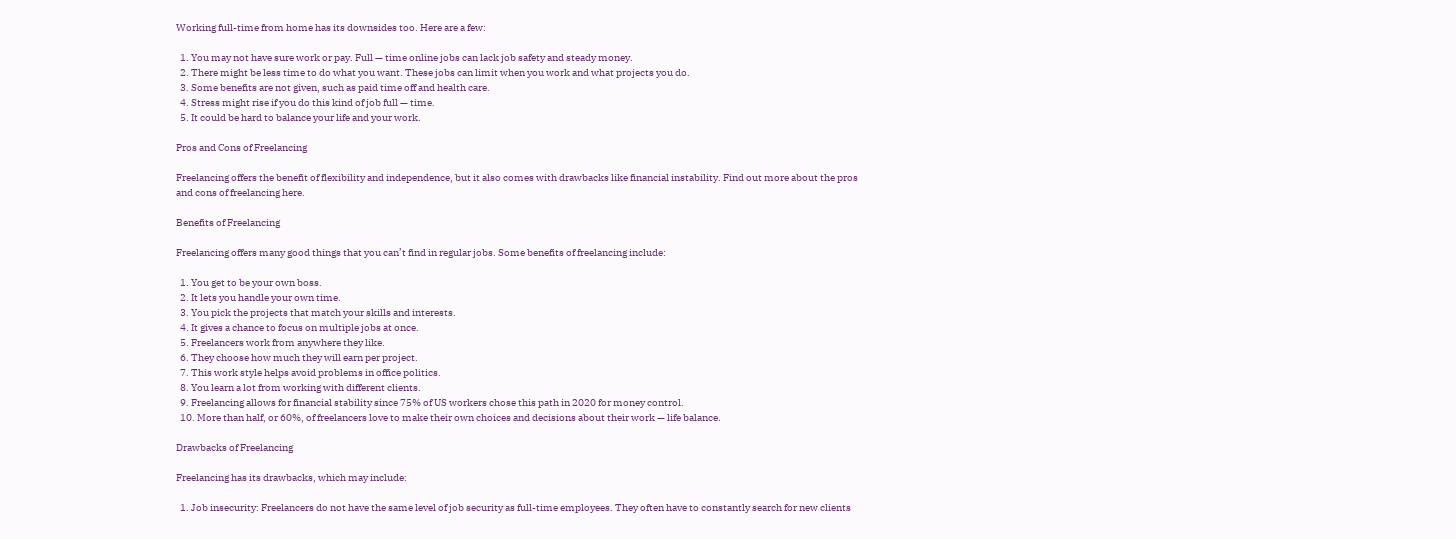Working full-time from home has its downsides too. Here are a few:

  1. You may not have sure work or pay. Full — time online jobs can lack job safety and steady money.
  2. There might be less time to do what you want. These jobs can limit when you work and what projects you do.
  3. Some benefits are not given, such as paid time off and health care.
  4. Stress might rise if you do this kind of job full — time.
  5. It could be hard to balance your life and your work.

Pros and Cons of Freelancing

Freelancing offers the benefit of flexibility and independence, but it also comes with drawbacks like financial instability. Find out more about the pros and cons of freelancing here.

Benefits of Freelancing

Freelancing offers many good things that you can’t find in regular jobs. Some benefits of freelancing include:

  1. You get to be your own boss.
  2. It lets you handle your own time.
  3. You pick the projects that match your skills and interests.
  4. It gives a chance to focus on multiple jobs at once.
  5. Freelancers work from anywhere they like.
  6. They choose how much they will earn per project.
  7. This work style helps avoid problems in office politics.
  8. You learn a lot from working with different clients.
  9. Freelancing allows for financial stability since 75% of US workers chose this path in 2020 for money control.
  10. More than half, or 60%, of freelancers love to make their own choices and decisions about their work — life balance.

Drawbacks of Freelancing

Freelancing has its drawbacks, which may include:

  1. Job insecurity: Freelancers do not have the same level of job security as full-time employees. They often have to constantly search for new clients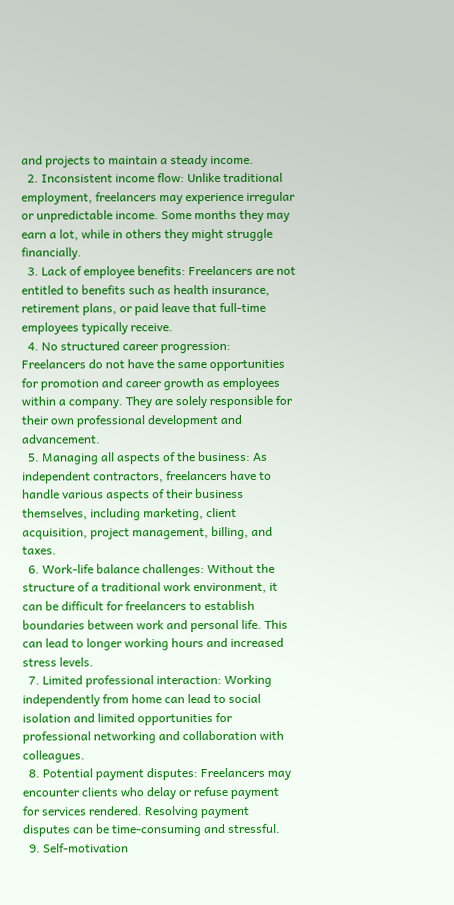and projects to maintain a steady income.
  2. Inconsistent income flow: Unlike traditional employment, freelancers may experience irregular or unpredictable income. Some months they may earn a lot, while in others they might struggle financially.
  3. Lack of employee benefits: Freelancers are not entitled to benefits such as health insurance, retirement plans, or paid leave that full-time employees typically receive.
  4. No structured career progression: Freelancers do not have the same opportunities for promotion and career growth as employees within a company. They are solely responsible for their own professional development and advancement.
  5. Managing all aspects of the business: As independent contractors, freelancers have to handle various aspects of their business themselves, including marketing, client acquisition, project management, billing, and taxes.
  6. Work-life balance challenges: Without the structure of a traditional work environment, it can be difficult for freelancers to establish boundaries between work and personal life. This can lead to longer working hours and increased stress levels.
  7. Limited professional interaction: Working independently from home can lead to social isolation and limited opportunities for professional networking and collaboration with colleagues.
  8. Potential payment disputes: Freelancers may encounter clients who delay or refuse payment for services rendered. Resolving payment disputes can be time-consuming and stressful.
  9. Self-motivation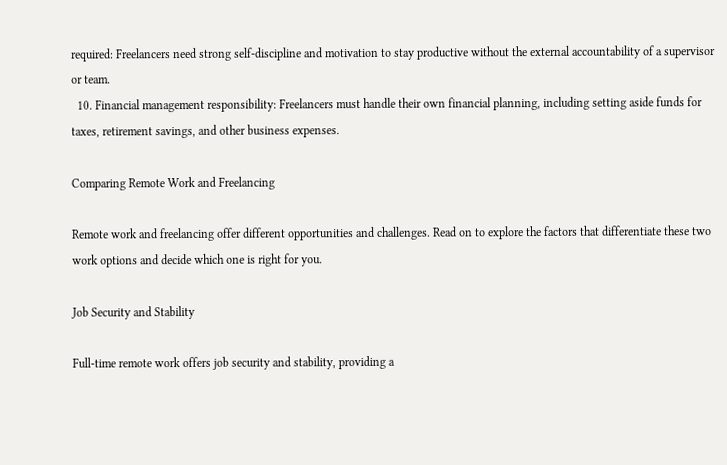required: Freelancers need strong self-discipline and motivation to stay productive without the external accountability of a supervisor or team.
  10. Financial management responsibility: Freelancers must handle their own financial planning, including setting aside funds for taxes, retirement savings, and other business expenses.

Comparing Remote Work and Freelancing

Remote work and freelancing offer different opportunities and challenges. Read on to explore the factors that differentiate these two work options and decide which one is right for you.

Job Security and Stability

Full-time remote work offers job security and stability, providing a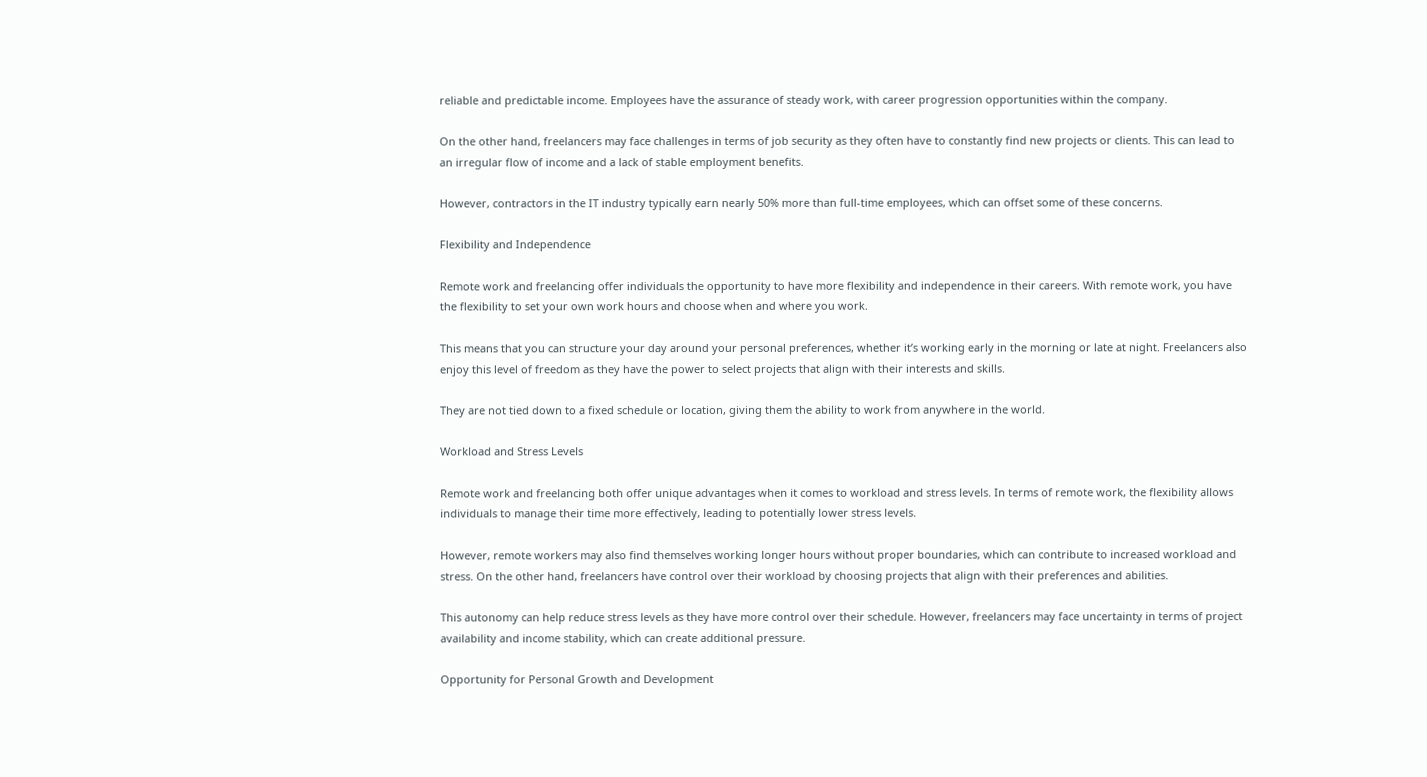reliable and predictable income. Employees have the assurance of steady work, with career progression opportunities within the company.

On the other hand, freelancers may face challenges in terms of job security as they often have to constantly find new projects or clients. This can lead to an irregular flow of income and a lack of stable employment benefits.

However, contractors in the IT industry typically earn nearly 50% more than full-time employees, which can offset some of these concerns.

Flexibility and Independence

Remote work and freelancing offer individuals the opportunity to have more flexibility and independence in their careers. With remote work, you have the flexibility to set your own work hours and choose when and where you work.

This means that you can structure your day around your personal preferences, whether it’s working early in the morning or late at night. Freelancers also enjoy this level of freedom as they have the power to select projects that align with their interests and skills.

They are not tied down to a fixed schedule or location, giving them the ability to work from anywhere in the world.

Workload and Stress Levels

Remote work and freelancing both offer unique advantages when it comes to workload and stress levels. In terms of remote work, the flexibility allows individuals to manage their time more effectively, leading to potentially lower stress levels.

However, remote workers may also find themselves working longer hours without proper boundaries, which can contribute to increased workload and stress. On the other hand, freelancers have control over their workload by choosing projects that align with their preferences and abilities.

This autonomy can help reduce stress levels as they have more control over their schedule. However, freelancers may face uncertainty in terms of project availability and income stability, which can create additional pressure.

Opportunity for Personal Growth and Development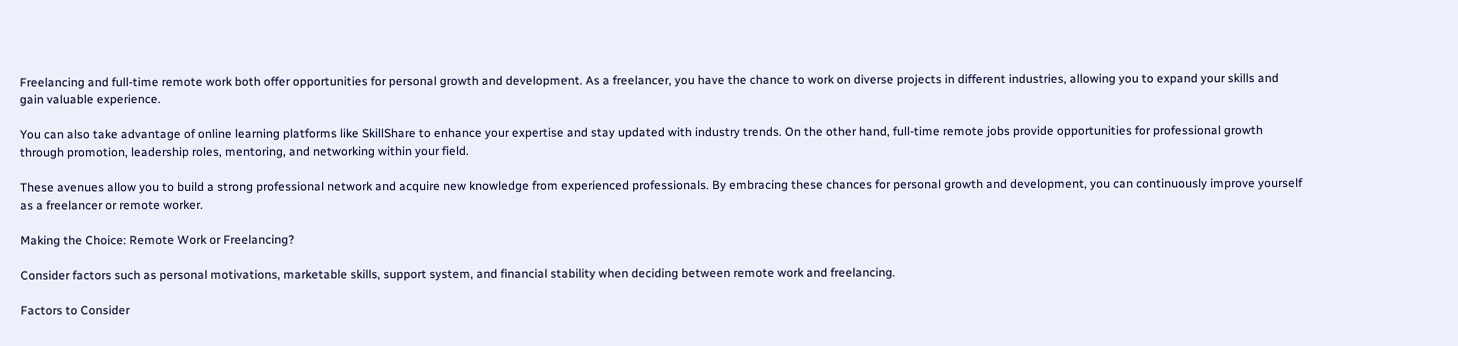Freelancing and full-time remote work both offer opportunities for personal growth and development. As a freelancer, you have the chance to work on diverse projects in different industries, allowing you to expand your skills and gain valuable experience.

You can also take advantage of online learning platforms like SkillShare to enhance your expertise and stay updated with industry trends. On the other hand, full-time remote jobs provide opportunities for professional growth through promotion, leadership roles, mentoring, and networking within your field.

These avenues allow you to build a strong professional network and acquire new knowledge from experienced professionals. By embracing these chances for personal growth and development, you can continuously improve yourself as a freelancer or remote worker.

Making the Choice: Remote Work or Freelancing?

Consider factors such as personal motivations, marketable skills, support system, and financial stability when deciding between remote work and freelancing.

Factors to Consider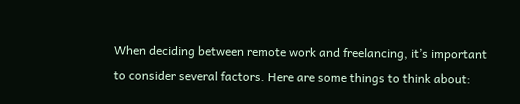When deciding between remote work and freelancing, it’s important to consider several factors. Here are some things to think about: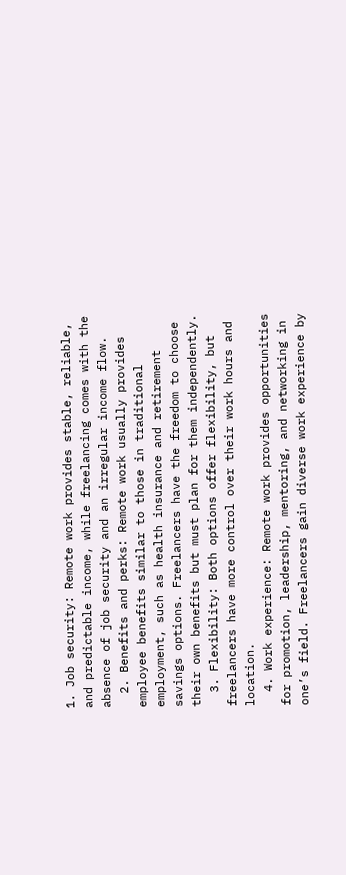1. Job security: Remote work provides stable, reliable, and predictable income, while freelancing comes with the absence of job security and an irregular income flow.
  2. Benefits and perks: Remote work usually provides employee benefits similar to those in traditional employment, such as health insurance and retirement savings options. Freelancers have the freedom to choose their own benefits but must plan for them independently.
  3. Flexibility: Both options offer flexibility, but freelancers have more control over their work hours and location.
  4. Work experience: Remote work provides opportunities for promotion, leadership, mentoring, and networking in one’s field. Freelancers gain diverse work experience by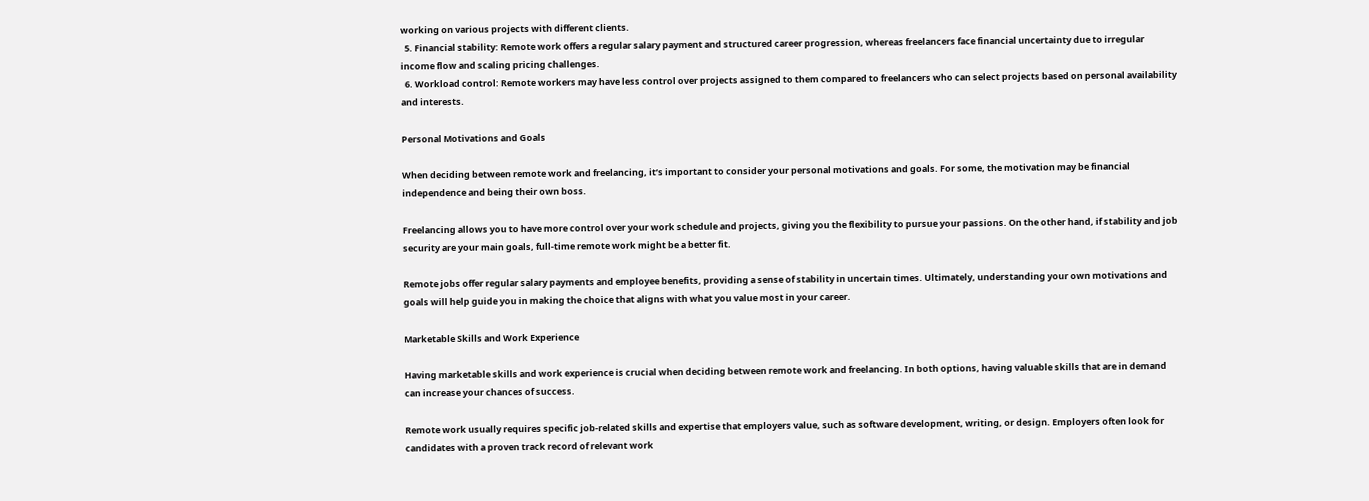working on various projects with different clients.
  5. Financial stability: Remote work offers a regular salary payment and structured career progression, whereas freelancers face financial uncertainty due to irregular income flow and scaling pricing challenges.
  6. Workload control: Remote workers may have less control over projects assigned to them compared to freelancers who can select projects based on personal availability and interests.

Personal Motivations and Goals

When deciding between remote work and freelancing, it’s important to consider your personal motivations and goals. For some, the motivation may be financial independence and being their own boss.

Freelancing allows you to have more control over your work schedule and projects, giving you the flexibility to pursue your passions. On the other hand, if stability and job security are your main goals, full-time remote work might be a better fit.

Remote jobs offer regular salary payments and employee benefits, providing a sense of stability in uncertain times. Ultimately, understanding your own motivations and goals will help guide you in making the choice that aligns with what you value most in your career.

Marketable Skills and Work Experience

Having marketable skills and work experience is crucial when deciding between remote work and freelancing. In both options, having valuable skills that are in demand can increase your chances of success.

Remote work usually requires specific job-related skills and expertise that employers value, such as software development, writing, or design. Employers often look for candidates with a proven track record of relevant work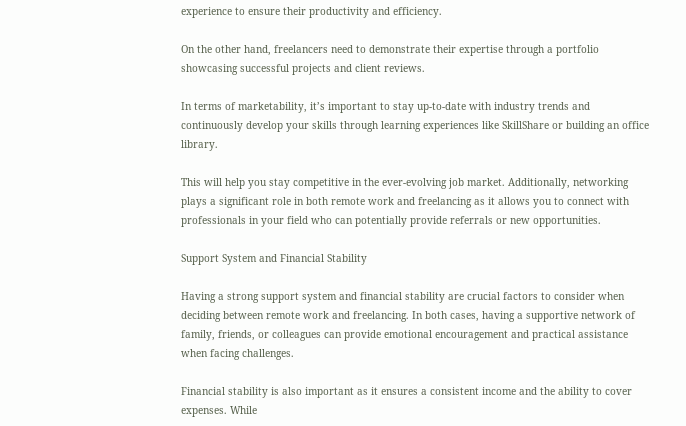experience to ensure their productivity and efficiency.

On the other hand, freelancers need to demonstrate their expertise through a portfolio showcasing successful projects and client reviews.

In terms of marketability, it’s important to stay up-to-date with industry trends and continuously develop your skills through learning experiences like SkillShare or building an office library.

This will help you stay competitive in the ever-evolving job market. Additionally, networking plays a significant role in both remote work and freelancing as it allows you to connect with professionals in your field who can potentially provide referrals or new opportunities.

Support System and Financial Stability

Having a strong support system and financial stability are crucial factors to consider when deciding between remote work and freelancing. In both cases, having a supportive network of family, friends, or colleagues can provide emotional encouragement and practical assistance when facing challenges.

Financial stability is also important as it ensures a consistent income and the ability to cover expenses. While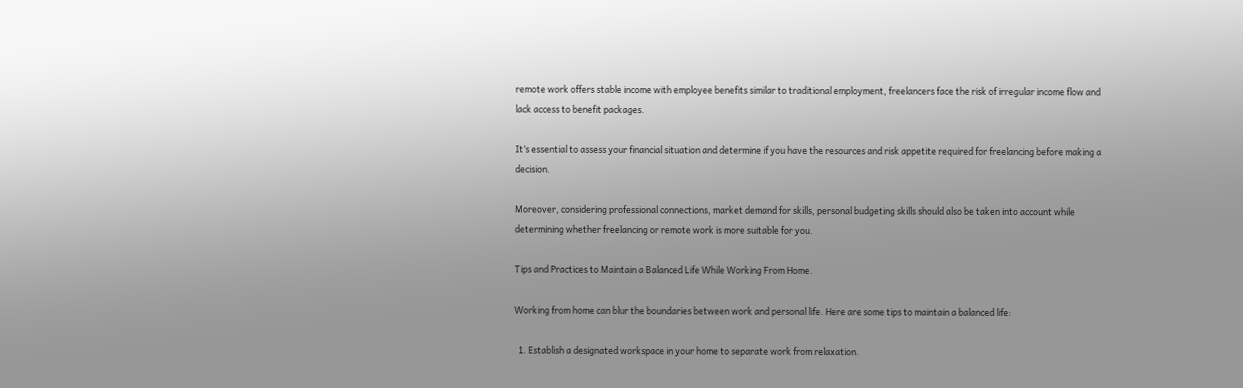remote work offers stable income with employee benefits similar to traditional employment, freelancers face the risk of irregular income flow and lack access to benefit packages.

It’s essential to assess your financial situation and determine if you have the resources and risk appetite required for freelancing before making a decision.

Moreover, considering professional connections, market demand for skills, personal budgeting skills should also be taken into account while determining whether freelancing or remote work is more suitable for you.

Tips and Practices to Maintain a Balanced Life While Working From Home.

Working from home can blur the boundaries between work and personal life. Here are some tips to maintain a balanced life:

  1. Establish a designated workspace in your home to separate work from relaxation.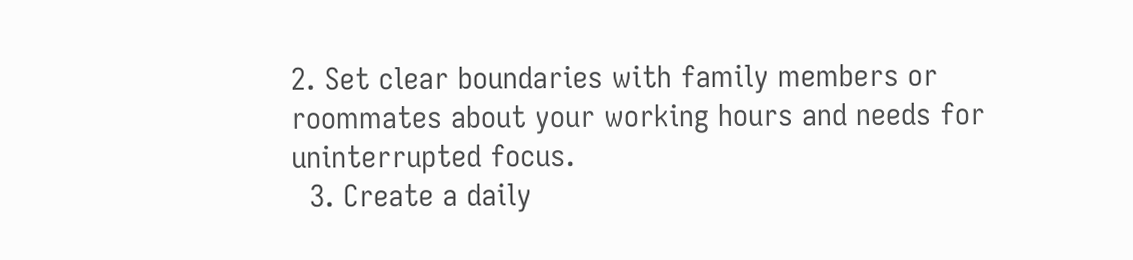2. Set clear boundaries with family members or roommates about your working hours and needs for uninterrupted focus.
  3. Create a daily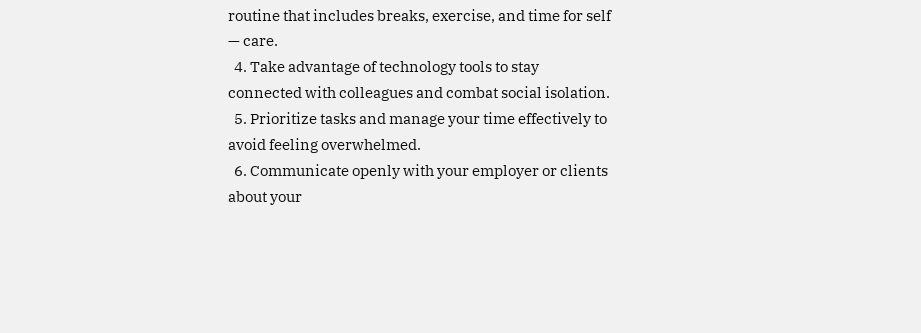routine that includes breaks, exercise, and time for self — care.
  4. Take advantage of technology tools to stay connected with colleagues and combat social isolation.
  5. Prioritize tasks and manage your time effectively to avoid feeling overwhelmed.
  6. Communicate openly with your employer or clients about your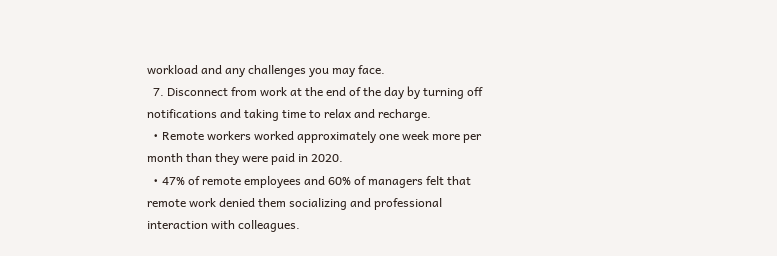workload and any challenges you may face.
  7. Disconnect from work at the end of the day by turning off notifications and taking time to relax and recharge.
  • Remote workers worked approximately one week more per month than they were paid in 2020.
  • 47% of remote employees and 60% of managers felt that remote work denied them socializing and professional interaction with colleagues.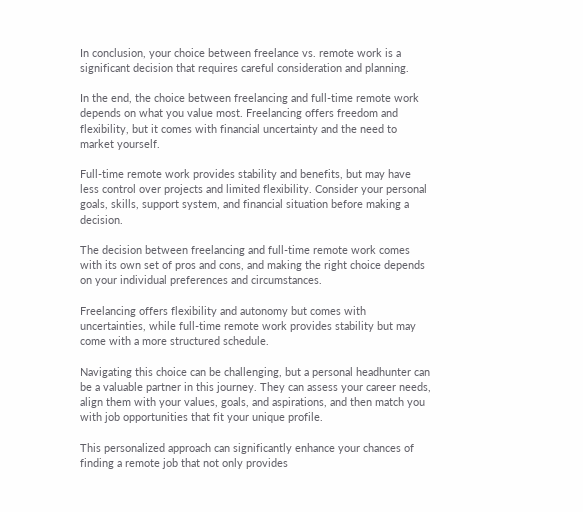In conclusion, your choice between freelance vs. remote work is a significant decision that requires careful consideration and planning.

In the end, the choice between freelancing and full-time remote work depends on what you value most. Freelancing offers freedom and flexibility, but it comes with financial uncertainty and the need to market yourself.

Full-time remote work provides stability and benefits, but may have less control over projects and limited flexibility. Consider your personal goals, skills, support system, and financial situation before making a decision.

The decision between freelancing and full-time remote work comes with its own set of pros and cons, and making the right choice depends on your individual preferences and circumstances.

Freelancing offers flexibility and autonomy but comes with uncertainties, while full-time remote work provides stability but may come with a more structured schedule.

Navigating this choice can be challenging, but a personal headhunter can be a valuable partner in this journey. They can assess your career needs, align them with your values, goals, and aspirations, and then match you with job opportunities that fit your unique profile.

This personalized approach can significantly enhance your chances of finding a remote job that not only provides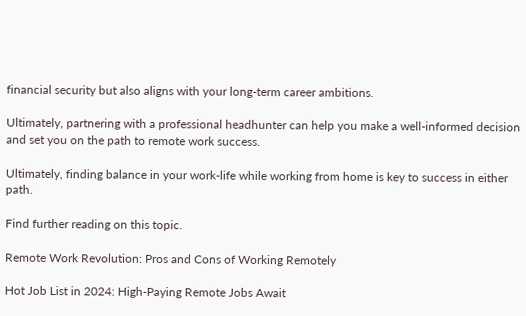financial security but also aligns with your long-term career ambitions.

Ultimately, partnering with a professional headhunter can help you make a well-informed decision and set you on the path to remote work success.

Ultimately, finding balance in your work-life while working from home is key to success in either path.

Find further reading on this topic.

Remote Work Revolution: Pros and Cons of Working Remotely

Hot Job List in 2024: High-Paying Remote Jobs Await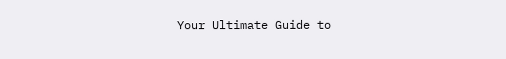Your Ultimate Guide to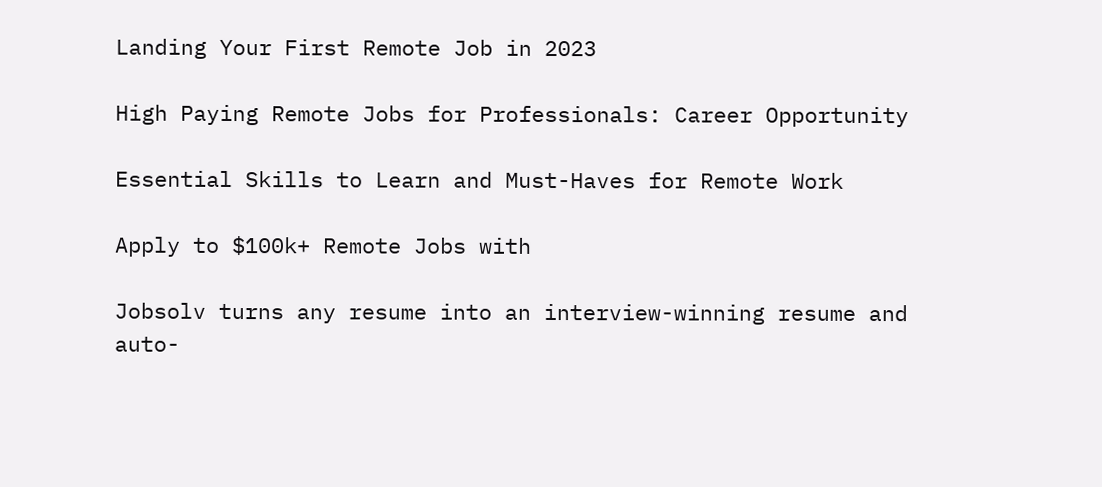Landing Your First Remote Job in 2023

High Paying Remote Jobs for Professionals: Career Opportunity

Essential Skills to Learn and Must-Haves for Remote Work

Apply to $100k+ Remote Jobs with

Jobsolv turns any resume into an interview-winning resume and
auto-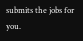submits the jobs for you.